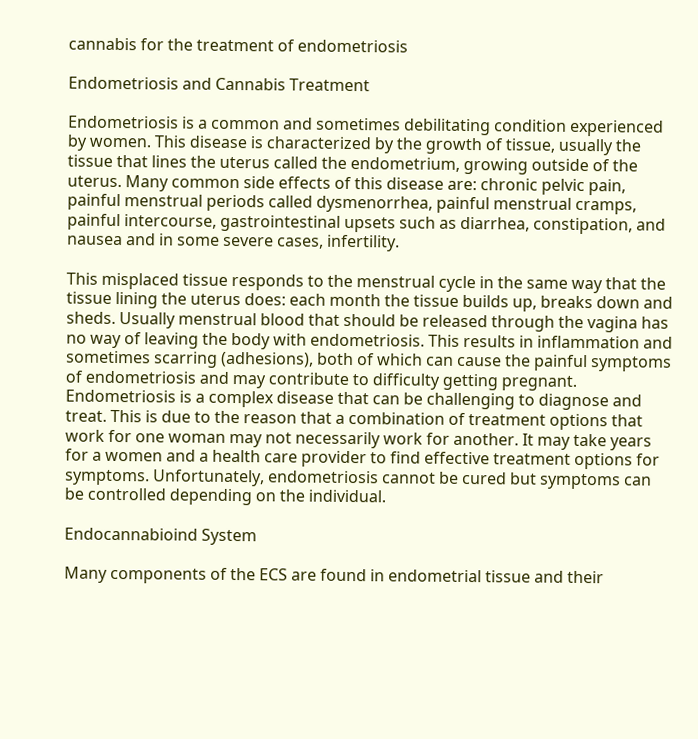cannabis for the treatment of endometriosis

Endometriosis and Cannabis Treatment

Endometriosis is a common and sometimes debilitating condition experienced by women. This disease is characterized by the growth of tissue, usually the tissue that lines the uterus called the endometrium, growing outside of the uterus. Many common side effects of this disease are: chronic pelvic pain, painful menstrual periods called dysmenorrhea, painful menstrual cramps, painful intercourse, gastrointestinal upsets such as diarrhea, constipation, and nausea and in some severe cases, infertility.

This misplaced tissue responds to the menstrual cycle in the same way that the tissue lining the uterus does: each month the tissue builds up, breaks down and sheds. Usually menstrual blood that should be released through the vagina has no way of leaving the body with endometriosis. This results in inflammation and sometimes scarring (adhesions), both of which can cause the painful symptoms of endometriosis and may contribute to difficulty getting pregnant.  Endometriosis is a complex disease that can be challenging to diagnose and treat. This is due to the reason that a combination of treatment options that work for one woman may not necessarily work for another. It may take years for a women and a health care provider to find effective treatment options for symptoms. Unfortunately, endometriosis cannot be cured but symptoms can be controlled depending on the individual.

Endocannabioind System

Many components of the ECS are found in endometrial tissue and their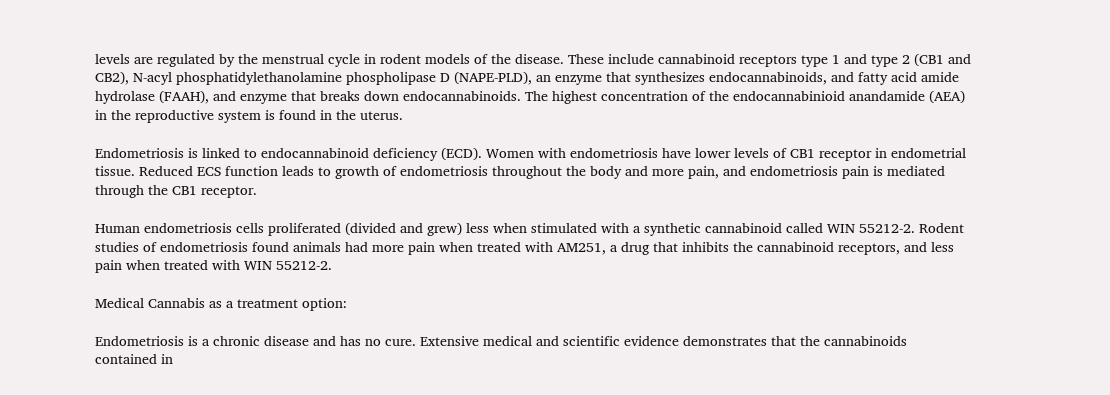levels are regulated by the menstrual cycle in rodent models of the disease. These include cannabinoid receptors type 1 and type 2 (CB1 and CB2), N-acyl phosphatidylethanolamine phospholipase D (NAPE-PLD), an enzyme that synthesizes endocannabinoids, and fatty acid amide hydrolase (FAAH), and enzyme that breaks down endocannabinoids. The highest concentration of the endocannabinioid anandamide (AEA) in the reproductive system is found in the uterus.

Endometriosis is linked to endocannabinoid deficiency (ECD). Women with endometriosis have lower levels of CB1 receptor in endometrial tissue. Reduced ECS function leads to growth of endometriosis throughout the body and more pain, and endometriosis pain is mediated through the CB1 receptor.

Human endometriosis cells proliferated (divided and grew) less when stimulated with a synthetic cannabinoid called WIN 55212-2. Rodent studies of endometriosis found animals had more pain when treated with AM251, a drug that inhibits the cannabinoid receptors, and less pain when treated with WIN 55212-2.

Medical Cannabis as a treatment option:

Endometriosis is a chronic disease and has no cure. Extensive medical and scientific evidence demonstrates that the cannabinoids contained in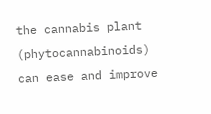the cannabis plant (phytocannabinoids) can ease and improve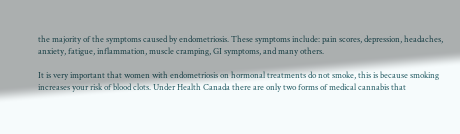the majority of the symptoms caused by endometriosis. These symptoms include: pain scores, depression, headaches, anxiety, fatigue, inflammation, muscle cramping, GI symptoms, and many others.

It is very important that women with endometriosis on hormonal treatments do not smoke, this is because smoking increases your risk of blood clots. Under Health Canada there are only two forms of medical cannabis that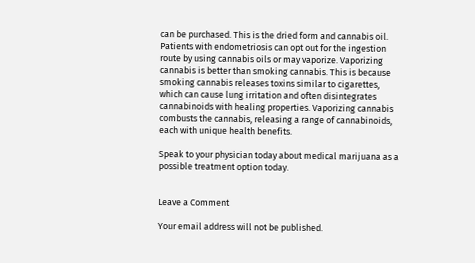can be purchased. This is the dried form and cannabis oil. Patients with endometriosis can opt out for the ingestion route by using cannabis oils or may vaporize. Vaporizing cannabis is better than smoking cannabis. This is because smoking cannabis releases toxins similar to cigarettes, which can cause lung irritation and often disintegrates cannabinoids with healing properties. Vaporizing cannabis combusts the cannabis, releasing a range of cannabinoids, each with unique health benefits.

Speak to your physician today about medical marijuana as a possible treatment option today.


Leave a Comment

Your email address will not be published.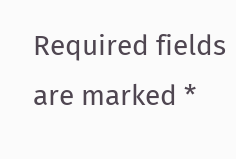Required fields are marked *